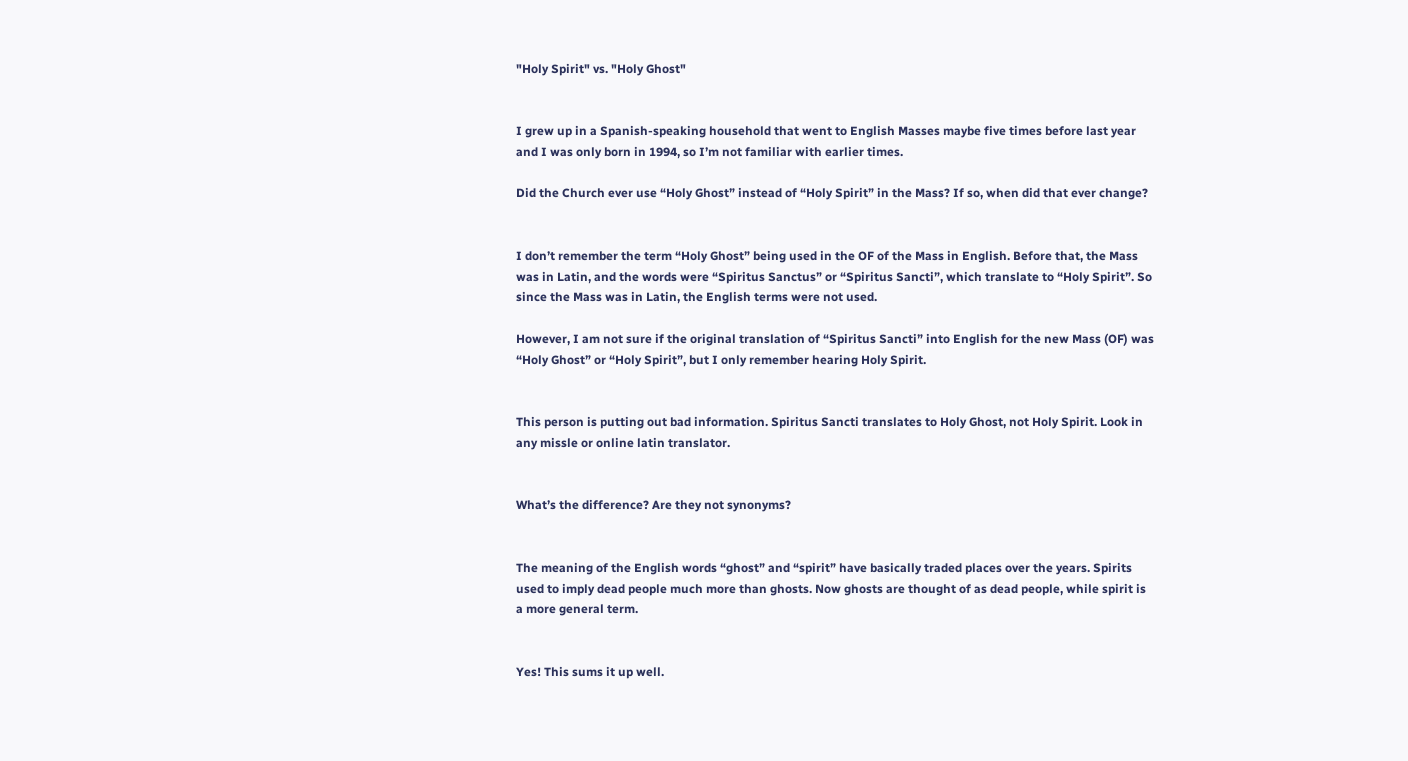"Holy Spirit" vs. "Holy Ghost"


I grew up in a Spanish-speaking household that went to English Masses maybe five times before last year and I was only born in 1994, so I’m not familiar with earlier times.

Did the Church ever use “Holy Ghost” instead of “Holy Spirit” in the Mass? If so, when did that ever change?


I don’t remember the term “Holy Ghost” being used in the OF of the Mass in English. Before that, the Mass was in Latin, and the words were “Spiritus Sanctus” or “Spiritus Sancti”, which translate to “Holy Spirit”. So since the Mass was in Latin, the English terms were not used.

However, I am not sure if the original translation of “Spiritus Sancti” into English for the new Mass (OF) was “Holy Ghost” or “Holy Spirit”, but I only remember hearing Holy Spirit.


This person is putting out bad information. Spiritus Sancti translates to Holy Ghost, not Holy Spirit. Look in any missle or online latin translator.


What’s the difference? Are they not synonyms?


The meaning of the English words “ghost” and “spirit” have basically traded places over the years. Spirits used to imply dead people much more than ghosts. Now ghosts are thought of as dead people, while spirit is a more general term.


Yes! This sums it up well.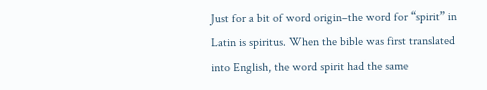Just for a bit of word origin–the word for “spirit” in Latin is spiritus. When the bible was first translated into English, the word spirit had the same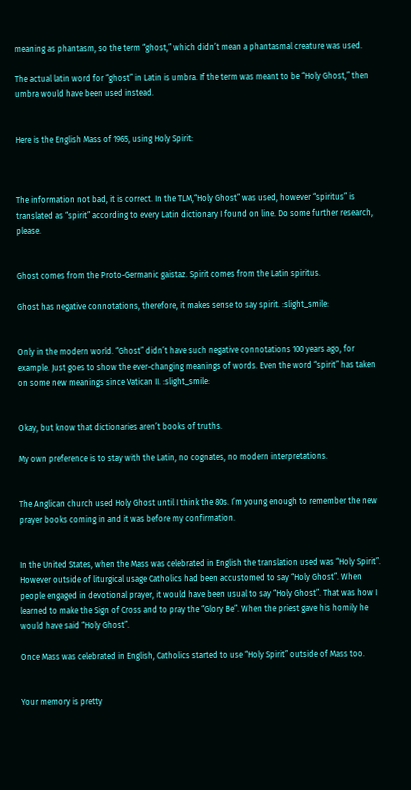meaning as phantasm, so the term “ghost,” which didn’t mean a phantasmal creature was used.

The actual latin word for “ghost” in Latin is umbra. If the term was meant to be “Holy Ghost,” then umbra would have been used instead.


Here is the English Mass of 1965, using Holy Spirit:



The information not bad, it is correct. In the TLM,“Holy Ghost” was used, however “spiritus” is translated as “spirit” according to every Latin dictionary I found on line. Do some further research, please.


Ghost comes from the Proto-Germanic gaistaz. Spirit comes from the Latin spiritus.

Ghost has negative connotations, therefore, it makes sense to say spirit. :slight_smile:


Only in the modern world. “Ghost” didn’t have such negative connotations 100 years ago, for example. Just goes to show the ever-changing meanings of words. Even the word “spirit” has taken on some new meanings since Vatican II. :slight_smile:


Okay, but know that dictionaries aren’t books of truths.

My own preference is to stay with the Latin, no cognates, no modern interpretations.


The Anglican church used Holy Ghost until I think the 80s. I’m young enough to remember the new prayer books coming in and it was before my confirmation.


In the United States, when the Mass was celebrated in English the translation used was “Holy Spirit”. However outside of liturgical usage Catholics had been accustomed to say “Holy Ghost”. When people engaged in devotional prayer, it would have been usual to say “Holy Ghost”. That was how I learned to make the Sign of Cross and to pray the “Glory Be”. When the priest gave his homily he would have said “Holy Ghost”.

Once Mass was celebrated in English, Catholics started to use “Holy Spirit” outside of Mass too.


Your memory is pretty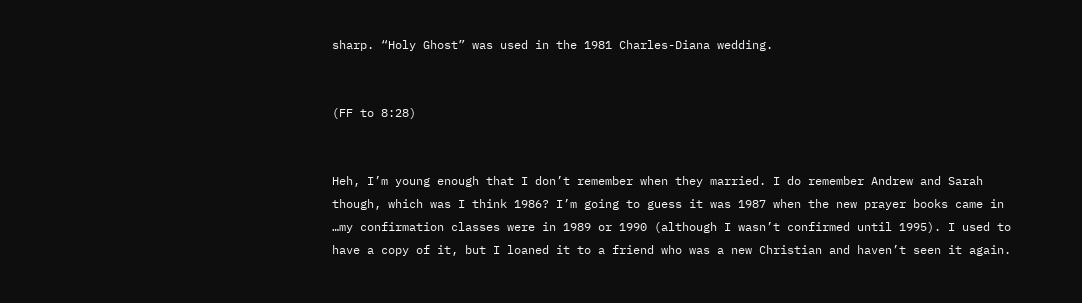sharp. “Holy Ghost” was used in the 1981 Charles-Diana wedding.


(FF to 8:28)


Heh, I’m young enough that I don’t remember when they married. I do remember Andrew and Sarah though, which was I think 1986? I’m going to guess it was 1987 when the new prayer books came in …my confirmation classes were in 1989 or 1990 (although I wasn’t confirmed until 1995). I used to have a copy of it, but I loaned it to a friend who was a new Christian and haven’t seen it again.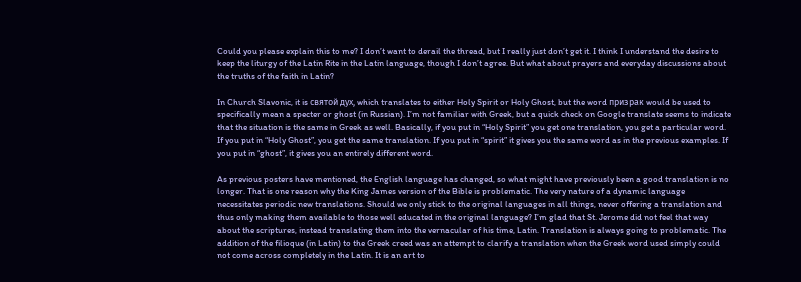Could you please explain this to me? I don’t want to derail the thread, but I really just don’t get it. I think I understand the desire to keep the liturgy of the Latin Rite in the Latin language, though I don’t agree. But what about prayers and everyday discussions about the truths of the faith in Latin?

In Church Slavonic, it is святой дух, which translates to either Holy Spirit or Holy Ghost, but the word призрак would be used to specifically mean a specter or ghost (in Russian). I’m not familiar with Greek, but a quick check on Google translate seems to indicate that the situation is the same in Greek as well. Basically, if you put in “Holy Spirit” you get one translation, you get a particular word. If you put in “Holy Ghost”, you get the same translation. If you put in “spirit” it gives you the same word as in the previous examples. If you put in “ghost”, it gives you an entirely different word.

As previous posters have mentioned, the English language has changed, so what might have previously been a good translation is no longer. That is one reason why the King James version of the Bible is problematic. The very nature of a dynamic language necessitates periodic new translations. Should we only stick to the original languages in all things, never offering a translation and thus only making them available to those well educated in the original language? I’m glad that St. Jerome did not feel that way about the scriptures, instead translating them into the vernacular of his time, Latin. Translation is always going to problematic. The addition of the filioque (in Latin) to the Greek creed was an attempt to clarify a translation when the Greek word used simply could not come across completely in the Latin. It is an art to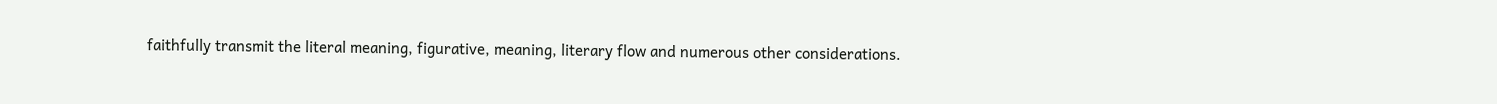faithfully transmit the literal meaning, figurative, meaning, literary flow and numerous other considerations.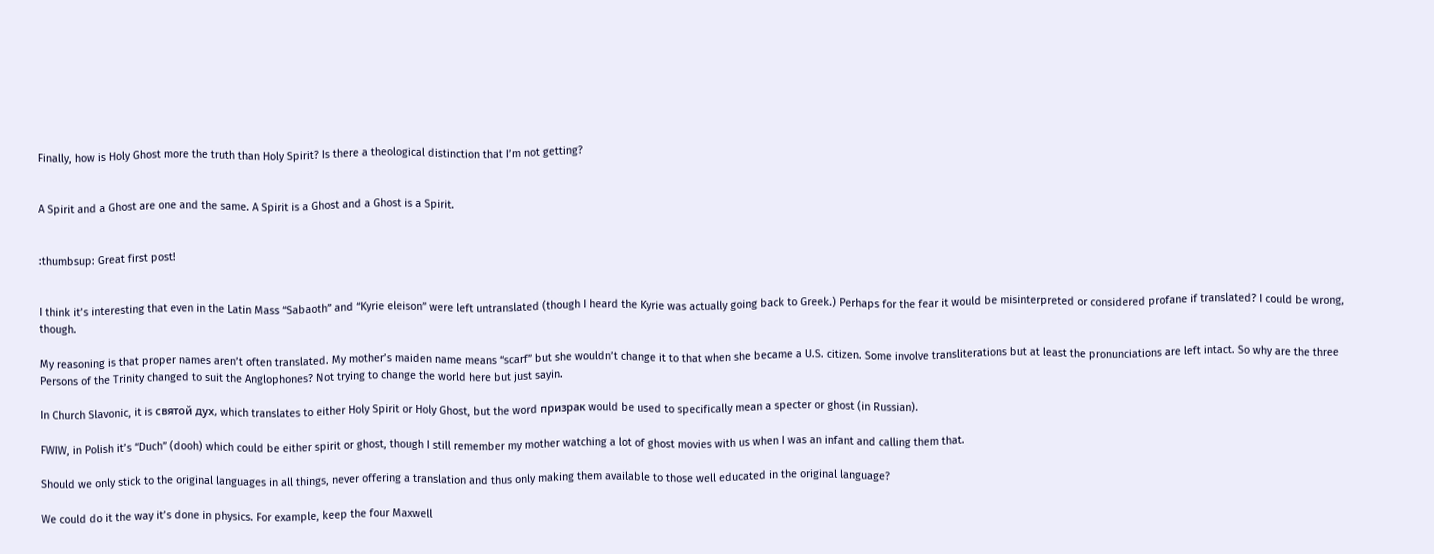Finally, how is Holy Ghost more the truth than Holy Spirit? Is there a theological distinction that I’m not getting?


A Spirit and a Ghost are one and the same. A Spirit is a Ghost and a Ghost is a Spirit.


:thumbsup: Great first post!


I think it’s interesting that even in the Latin Mass “Sabaoth” and “Kyrie eleison” were left untranslated (though I heard the Kyrie was actually going back to Greek.) Perhaps for the fear it would be misinterpreted or considered profane if translated? I could be wrong, though.

My reasoning is that proper names aren’t often translated. My mother’s maiden name means “scarf” but she wouldn’t change it to that when she became a U.S. citizen. Some involve transliterations but at least the pronunciations are left intact. So why are the three Persons of the Trinity changed to suit the Anglophones? Not trying to change the world here but just sayin.

In Church Slavonic, it is святой дух, which translates to either Holy Spirit or Holy Ghost, but the word призрак would be used to specifically mean a specter or ghost (in Russian).

FWIW, in Polish it’s “Duch” (dooh) which could be either spirit or ghost, though I still remember my mother watching a lot of ghost movies with us when I was an infant and calling them that.

Should we only stick to the original languages in all things, never offering a translation and thus only making them available to those well educated in the original language?

We could do it the way it’s done in physics. For example, keep the four Maxwell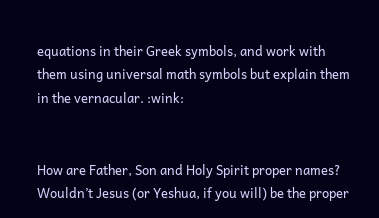equations in their Greek symbols, and work with them using universal math symbols but explain them in the vernacular. :wink:


How are Father, Son and Holy Spirit proper names? Wouldn’t Jesus (or Yeshua, if you will) be the proper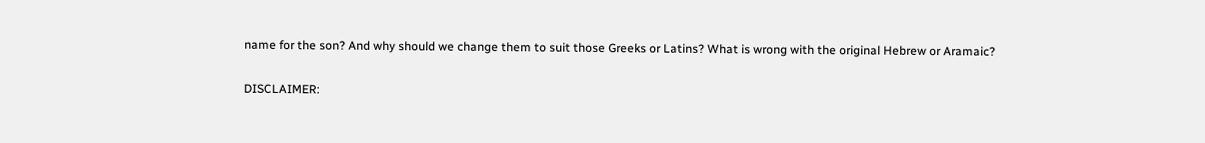name for the son? And why should we change them to suit those Greeks or Latins? What is wrong with the original Hebrew or Aramaic?

DISCLAIMER: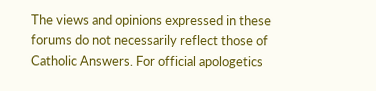The views and opinions expressed in these forums do not necessarily reflect those of Catholic Answers. For official apologetics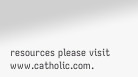resources please visit www.catholic.com.